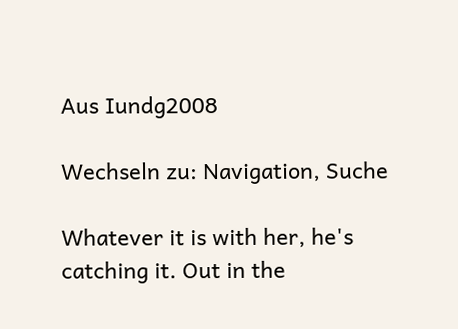Aus Iundg2008

Wechseln zu: Navigation, Suche

Whatever it is with her, he's catching it. Out in the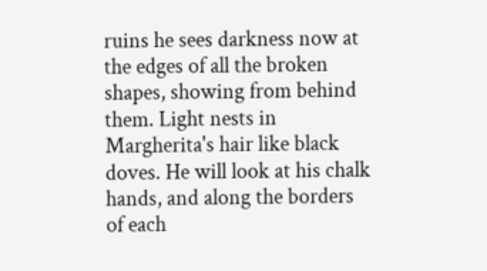ruins he sees darkness now at the edges of all the broken shapes, showing from behind them. Light nests in Margherita's hair like black doves. He will look at his chalk hands, and along the borders of each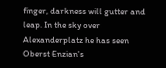finger, darkness will gutter and leap. In the sky over Alexanderplatz he has seen Oberst Enzian's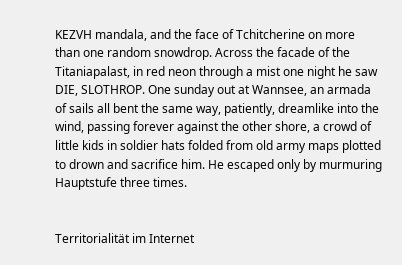KEZVH mandala, and the face of Tchitcherine on more than one random snowdrop. Across the facade of the Titaniapalast, in red neon through a mist one night he saw DIE, SLOTHROP. One sunday out at Wannsee, an armada of sails all bent the same way, patiently, dreamlike into the wind, passing forever against the other shore, a crowd of little kids in soldier hats folded from old army maps plotted to drown and sacrifice him. He escaped only by murmuring Hauptstufe three times.


Territorialität im Internet